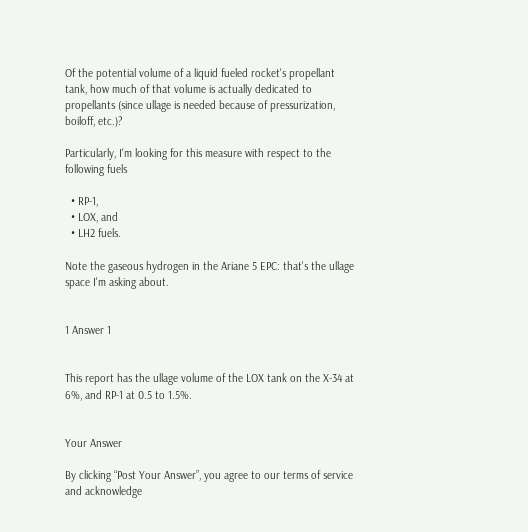Of the potential volume of a liquid fueled rocket's propellant tank, how much of that volume is actually dedicated to propellants (since ullage is needed because of pressurization, boiloff, etc.)?

Particularly, I'm looking for this measure with respect to the following fuels

  • RP-1,
  • LOX, and
  • LH2 fuels.

Note the gaseous hydrogen in the Ariane 5 EPC: that's the ullage space I'm asking about.


1 Answer 1


This report has the ullage volume of the LOX tank on the X-34 at 6%, and RP-1 at 0.5 to 1.5%.


Your Answer

By clicking “Post Your Answer”, you agree to our terms of service and acknowledge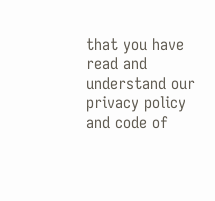that you have read and understand our privacy policy and code of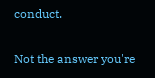conduct.

Not the answer you're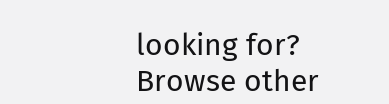looking for? Browse other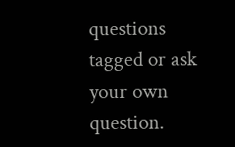questions tagged or ask your own question.